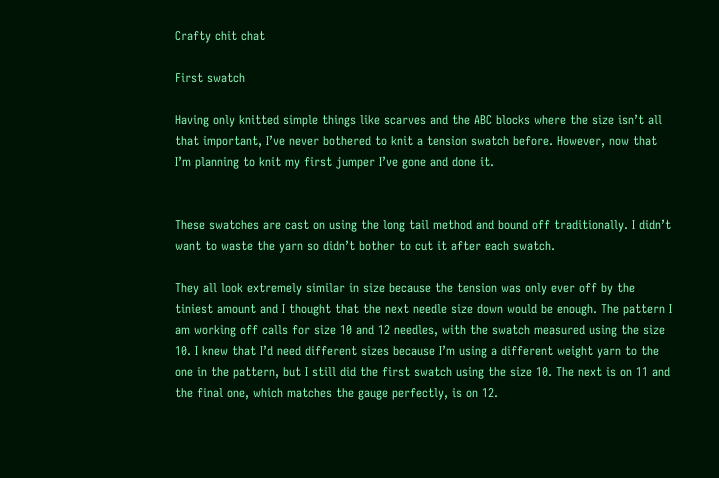Crafty chit chat

First swatch

Having only knitted simple things like scarves and the ABC blocks where the size isn’t all that important, I’ve never bothered to knit a tension swatch before. However, now that I’m planning to knit my first jumper I’ve gone and done it.


These swatches are cast on using the long tail method and bound off traditionally. I didn’t want to waste the yarn so didn’t bother to cut it after each swatch.

They all look extremely similar in size because the tension was only ever off by the tiniest amount and I thought that the next needle size down would be enough. The pattern I am working off calls for size 10 and 12 needles, with the swatch measured using the size 10. I knew that I’d need different sizes because I’m using a different weight yarn to the one in the pattern, but I still did the first swatch using the size 10. The next is on 11 and the final one, which matches the gauge perfectly, is on 12.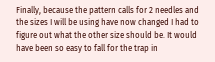Finally, because the pattern calls for 2 needles and the sizes I will be using have now changed I had to figure out what the other size should be. It would have been so easy to fall for the trap in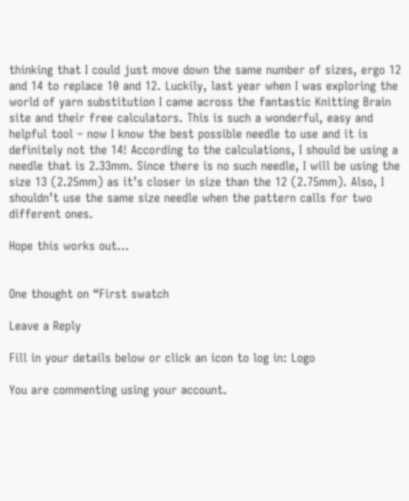thinking that I could just move down the same number of sizes, ergo 12 and 14 to replace 10 and 12. Luckily, last year when I was exploring the world of yarn substitution I came across the fantastic Knitting Brain site and their free calculators. This is such a wonderful, easy and helpful tool – now I know the best possible needle to use and it is definitely not the 14! According to the calculations, I should be using a needle that is 2.33mm. Since there is no such needle, I will be using the size 13 (2.25mm) as it’s closer in size than the 12 (2.75mm). Also, I shouldn’t use the same size needle when the pattern calls for two different ones.

Hope this works out…


One thought on “First swatch

Leave a Reply

Fill in your details below or click an icon to log in: Logo

You are commenting using your account.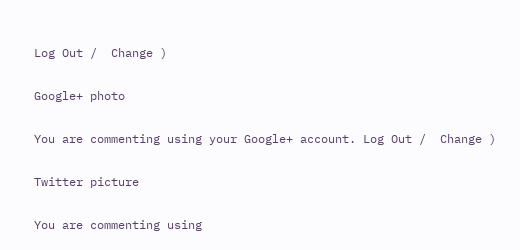Log Out /  Change )

Google+ photo

You are commenting using your Google+ account. Log Out /  Change )

Twitter picture

You are commenting using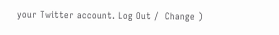your Twitter account. Log Out /  Change )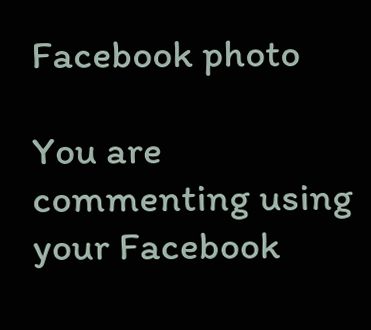Facebook photo

You are commenting using your Facebook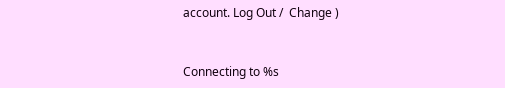account. Log Out /  Change )


Connecting to %s